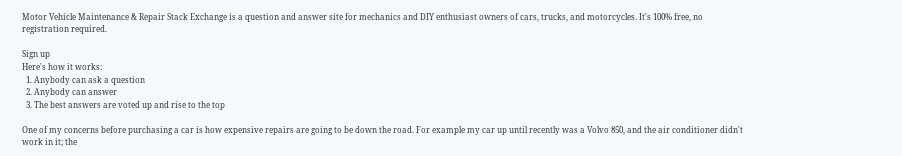Motor Vehicle Maintenance & Repair Stack Exchange is a question and answer site for mechanics and DIY enthusiast owners of cars, trucks, and motorcycles. It's 100% free, no registration required.

Sign up
Here's how it works:
  1. Anybody can ask a question
  2. Anybody can answer
  3. The best answers are voted up and rise to the top

One of my concerns before purchasing a car is how expensive repairs are going to be down the road. For example my car up until recently was a Volvo 850, and the air conditioner didn't work in it; the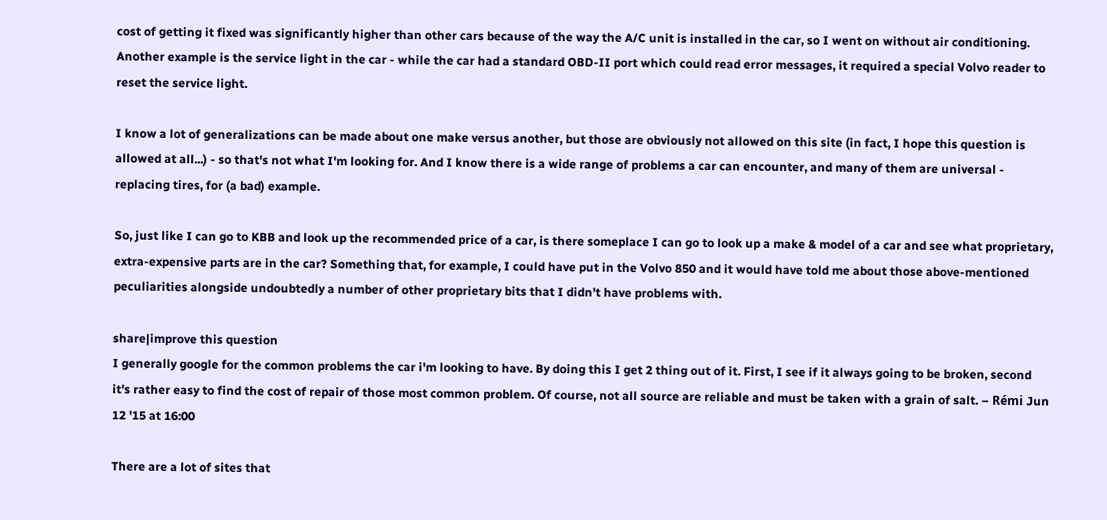cost of getting it fixed was significantly higher than other cars because of the way the A/C unit is installed in the car, so I went on without air conditioning. Another example is the service light in the car - while the car had a standard OBD-II port which could read error messages, it required a special Volvo reader to reset the service light.

I know a lot of generalizations can be made about one make versus another, but those are obviously not allowed on this site (in fact, I hope this question is allowed at all...) - so that's not what I'm looking for. And I know there is a wide range of problems a car can encounter, and many of them are universal - replacing tires, for (a bad) example.

So, just like I can go to KBB and look up the recommended price of a car, is there someplace I can go to look up a make & model of a car and see what proprietary, extra-expensive parts are in the car? Something that, for example, I could have put in the Volvo 850 and it would have told me about those above-mentioned peculiarities alongside undoubtedly a number of other proprietary bits that I didn't have problems with.

share|improve this question
I generally google for the common problems the car i'm looking to have. By doing this I get 2 thing out of it. First, I see if it always going to be broken, second it's rather easy to find the cost of repair of those most common problem. Of course, not all source are reliable and must be taken with a grain of salt. – Rémi Jun 12 '15 at 16:00

There are a lot of sites that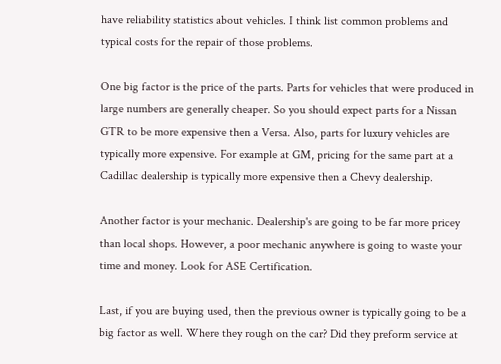have reliability statistics about vehicles. I think list common problems and typical costs for the repair of those problems.

One big factor is the price of the parts. Parts for vehicles that were produced in large numbers are generally cheaper. So you should expect parts for a Nissan GTR to be more expensive then a Versa. Also, parts for luxury vehicles are typically more expensive. For example at GM, pricing for the same part at a Cadillac dealership is typically more expensive then a Chevy dealership.

Another factor is your mechanic. Dealership's are going to be far more pricey than local shops. However, a poor mechanic anywhere is going to waste your time and money. Look for ASE Certification.

Last, if you are buying used, then the previous owner is typically going to be a big factor as well. Where they rough on the car? Did they preform service at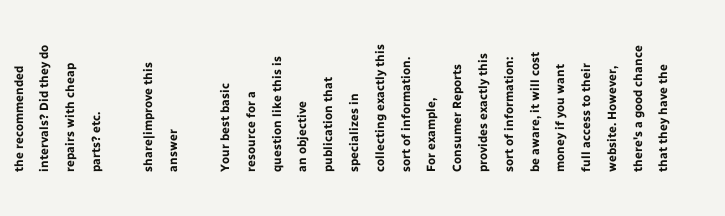the recommended intervals? Did they do repairs with cheap parts? etc.

share|improve this answer

Your best basic resource for a question like this is an objective publication that specializes in collecting exactly this sort of information. For example, Consumer Reports provides exactly this sort of information: be aware, it will cost money if you want full access to their website. However, there's a good chance that they have the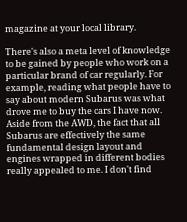magazine at your local library.

There's also a meta level of knowledge to be gained by people who work on a particular brand of car regularly. For example, reading what people have to say about modern Subarus was what drove me to buy the cars I have now. Aside from the AWD, the fact that all Subarus are effectively the same fundamental design layout and engines wrapped in different bodies really appealed to me. I don't find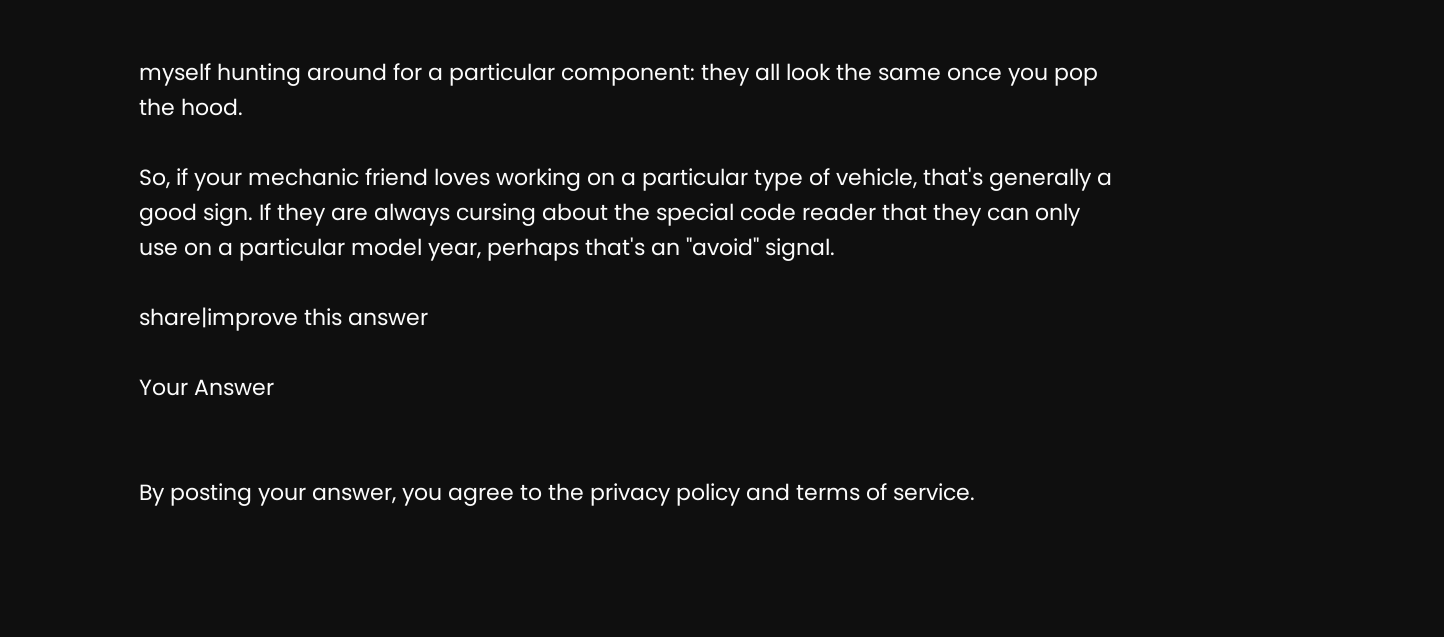myself hunting around for a particular component: they all look the same once you pop the hood.

So, if your mechanic friend loves working on a particular type of vehicle, that's generally a good sign. If they are always cursing about the special code reader that they can only use on a particular model year, perhaps that's an "avoid" signal.

share|improve this answer

Your Answer


By posting your answer, you agree to the privacy policy and terms of service.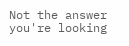Not the answer you're looking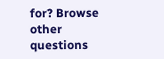for? Browse other questions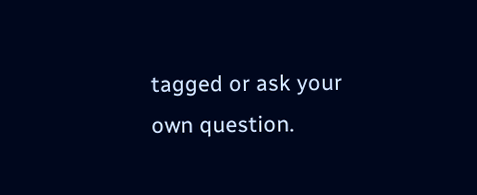tagged or ask your own question.